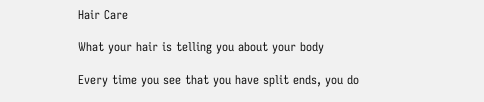Hair Care

What your hair is telling you about your body

Every time you see that you have split ends, you do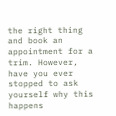the right thing and book an appointment for a trim. However, have you ever stopped to ask yourself why this happens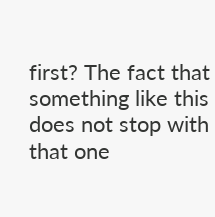first? The fact that something like this does not stop with that one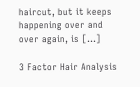haircut, but it keeps happening over and over again, is […]

3 Factor Hair Analysis